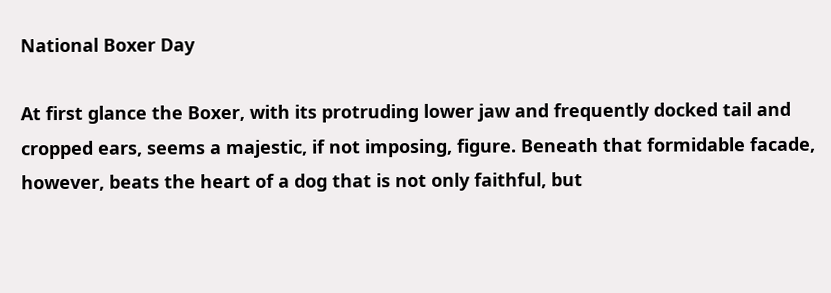National Boxer Day

At first glance the Boxer, with its protruding lower jaw and frequently docked tail and cropped ears, seems a majestic, if not imposing, figure. Beneath that formidable facade, however, beats the heart of a dog that is not only faithful, but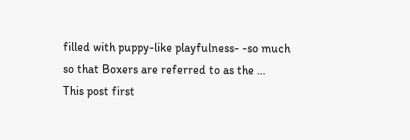filled with puppy-like playfulness- -so much so that Boxers are referred to as the …
This post first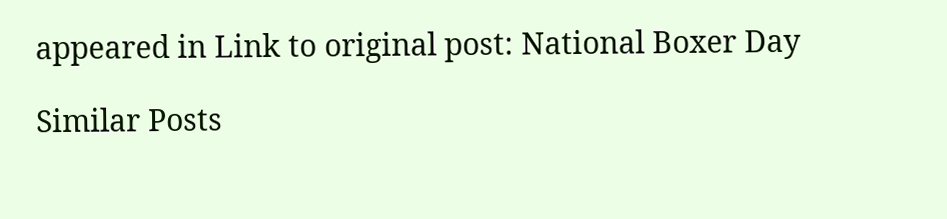appeared in Link to original post: National Boxer Day

Similar Posts